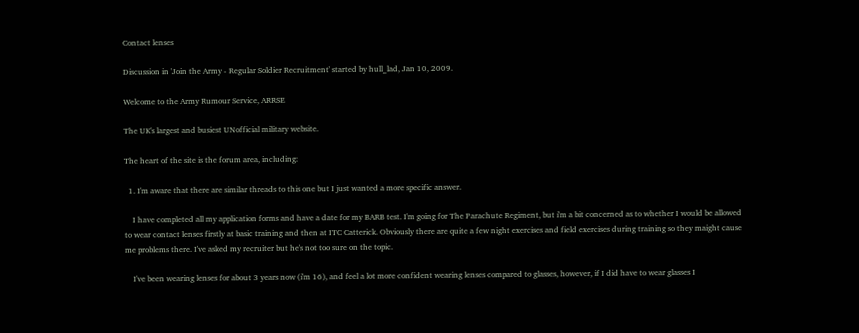Contact lenses

Discussion in 'Join the Army - Regular Soldier Recruitment' started by hull_lad, Jan 10, 2009.

Welcome to the Army Rumour Service, ARRSE

The UK's largest and busiest UNofficial military website.

The heart of the site is the forum area, including:

  1. I'm aware that there are similar threads to this one but I just wanted a more specific answer.

    I have completed all my application forms and have a date for my BARB test. I'm going for The Parachute Regiment, but i'm a bit concerned as to whether I would be allowed to wear contact lenses firstly at basic training and then at ITC Catterick. Obviously there are quite a few night exercises and field exercises during training so they maight cause me problems there. I've asked my recruiter but he's not too sure on the topic.

    I've been wearing lenses for about 3 years now (i'm 16), and feel a lot more confident wearing lenses compared to glasses, however, if I did have to wear glasses I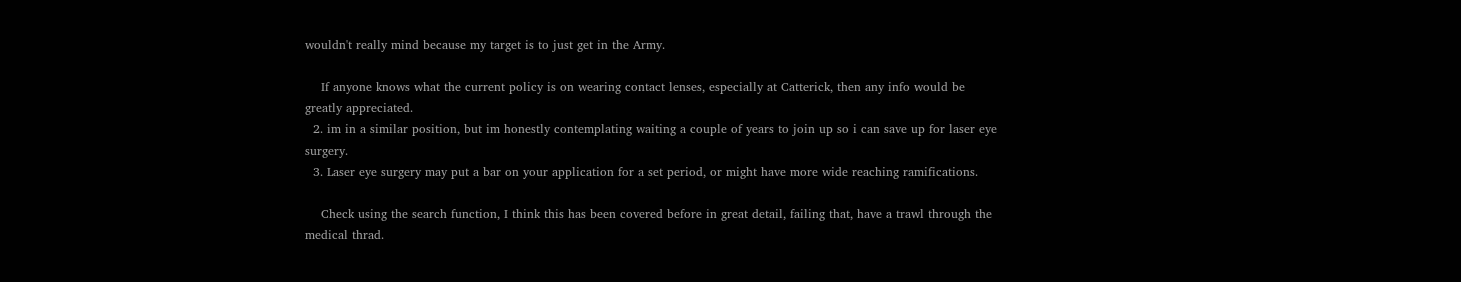wouldn't really mind because my target is to just get in the Army.

    If anyone knows what the current policy is on wearing contact lenses, especially at Catterick, then any info would be greatly appreciated.
  2. im in a similar position, but im honestly contemplating waiting a couple of years to join up so i can save up for laser eye surgery.
  3. Laser eye surgery may put a bar on your application for a set period, or might have more wide reaching ramifications.

    Check using the search function, I think this has been covered before in great detail, failing that, have a trawl through the medical thrad.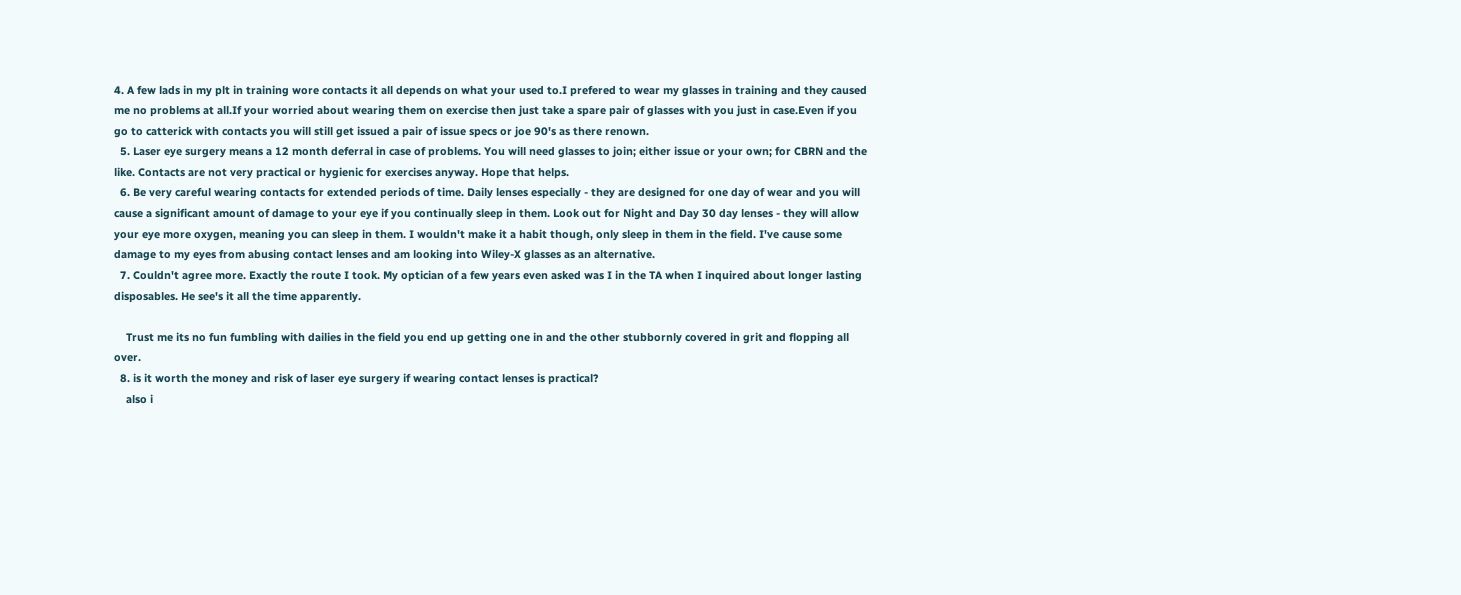4. A few lads in my plt in training wore contacts it all depends on what your used to.I prefered to wear my glasses in training and they caused me no problems at all.If your worried about wearing them on exercise then just take a spare pair of glasses with you just in case.Even if you go to catterick with contacts you will still get issued a pair of issue specs or joe 90's as there renown.
  5. Laser eye surgery means a 12 month deferral in case of problems. You will need glasses to join; either issue or your own; for CBRN and the like. Contacts are not very practical or hygienic for exercises anyway. Hope that helps.
  6. Be very careful wearing contacts for extended periods of time. Daily lenses especially - they are designed for one day of wear and you will cause a significant amount of damage to your eye if you continually sleep in them. Look out for Night and Day 30 day lenses - they will allow your eye more oxygen, meaning you can sleep in them. I wouldn't make it a habit though, only sleep in them in the field. I've cause some damage to my eyes from abusing contact lenses and am looking into Wiley-X glasses as an alternative.
  7. Couldn't agree more. Exactly the route I took. My optician of a few years even asked was I in the TA when I inquired about longer lasting disposables. He see's it all the time apparently.

    Trust me its no fun fumbling with dailies in the field you end up getting one in and the other stubbornly covered in grit and flopping all over.
  8. is it worth the money and risk of laser eye surgery if wearing contact lenses is practical?
    also i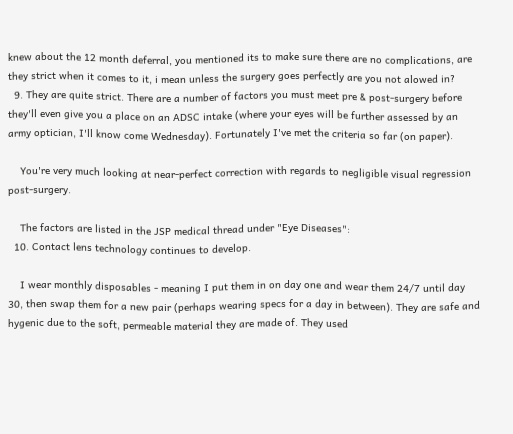knew about the 12 month deferral, you mentioned its to make sure there are no complications, are they strict when it comes to it, i mean unless the surgery goes perfectly are you not alowed in?
  9. They are quite strict. There are a number of factors you must meet pre & post-surgery before they'll even give you a place on an ADSC intake (where your eyes will be further assessed by an army optician, I'll know come Wednesday). Fortunately I've met the criteria so far (on paper).

    You're very much looking at near-perfect correction with regards to negligible visual regression post-surgery.

    The factors are listed in the JSP medical thread under "Eye Diseases":
  10. Contact lens technology continues to develop.

    I wear monthly disposables - meaning I put them in on day one and wear them 24/7 until day 30, then swap them for a new pair (perhaps wearing specs for a day in between). They are safe and hygenic due to the soft, permeable material they are made of. They used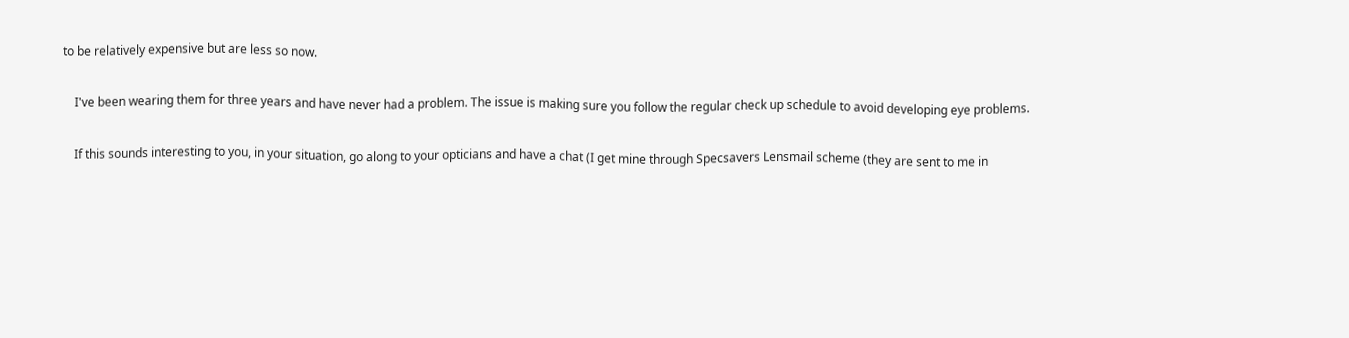to be relatively expensive but are less so now.

    I've been wearing them for three years and have never had a problem. The issue is making sure you follow the regular check up schedule to avoid developing eye problems.

    If this sounds interesting to you, in your situation, go along to your opticians and have a chat (I get mine through Specsavers Lensmail scheme (they are sent to me in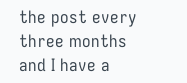the post every three months and I have a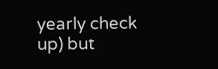yearly check up) but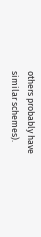others probably have similar schemes).